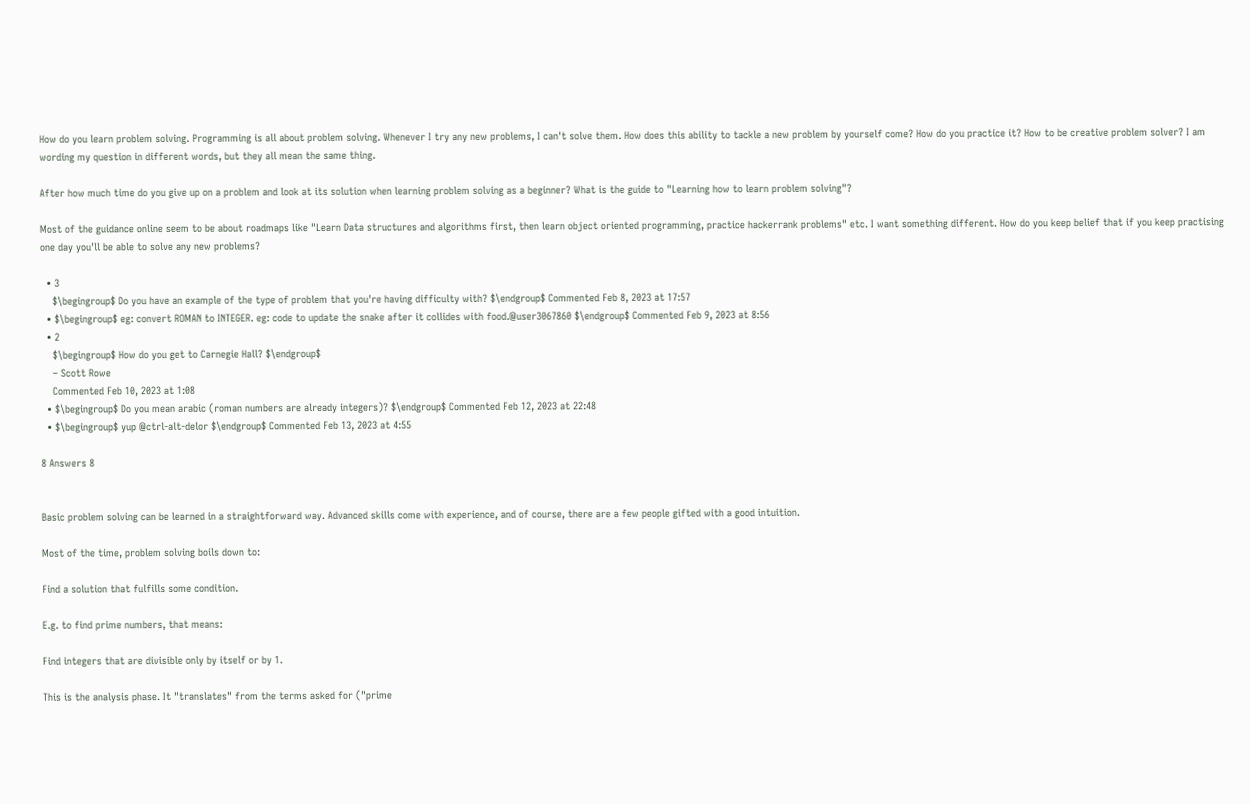How do you learn problem solving. Programming is all about problem solving. Whenever I try any new problems, I can't solve them. How does this ability to tackle a new problem by yourself come? How do you practice it? How to be creative problem solver? I am wording my question in different words, but they all mean the same thing.

After how much time do you give up on a problem and look at its solution when learning problem solving as a beginner? What is the guide to "Learning how to learn problem solving"?

Most of the guidance online seem to be about roadmaps like "Learn Data structures and algorithms first, then learn object oriented programming, practice hackerrank problems" etc. I want something different. How do you keep belief that if you keep practising one day you'll be able to solve any new problems?

  • 3
    $\begingroup$ Do you have an example of the type of problem that you're having difficulty with? $\endgroup$ Commented Feb 8, 2023 at 17:57
  • $\begingroup$ eg: convert ROMAN to INTEGER. eg: code to update the snake after it collides with food.@user3067860 $\endgroup$ Commented Feb 9, 2023 at 8:56
  • 2
    $\begingroup$ How do you get to Carnegie Hall? $\endgroup$
    – Scott Rowe
    Commented Feb 10, 2023 at 1:08
  • $\begingroup$ Do you mean arabic (roman numbers are already integers)? $\endgroup$ Commented Feb 12, 2023 at 22:48
  • $\begingroup$ yup @ctrl-alt-delor $\endgroup$ Commented Feb 13, 2023 at 4:55

8 Answers 8


Basic problem solving can be learned in a straightforward way. Advanced skills come with experience, and of course, there are a few people gifted with a good intuition.

Most of the time, problem solving boils down to:

Find a solution that fulfills some condition.

E.g. to find prime numbers, that means:

Find integers that are divisible only by itself or by 1.

This is the analysis phase. It "translates" from the terms asked for ("prime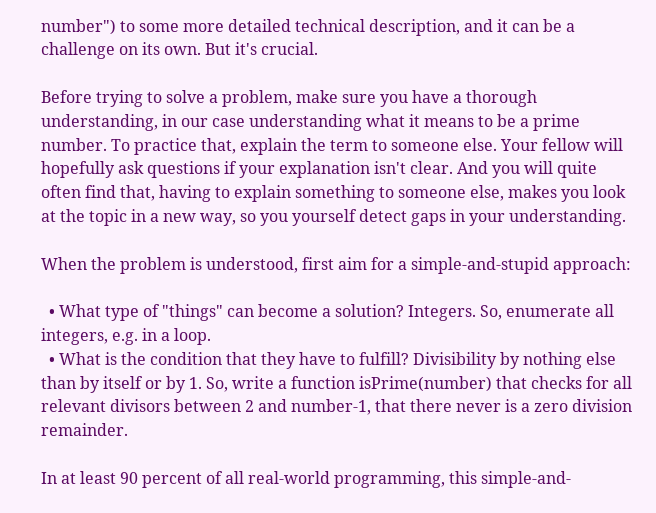number") to some more detailed technical description, and it can be a challenge on its own. But it's crucial.

Before trying to solve a problem, make sure you have a thorough understanding, in our case understanding what it means to be a prime number. To practice that, explain the term to someone else. Your fellow will hopefully ask questions if your explanation isn't clear. And you will quite often find that, having to explain something to someone else, makes you look at the topic in a new way, so you yourself detect gaps in your understanding.

When the problem is understood, first aim for a simple-and-stupid approach:

  • What type of "things" can become a solution? Integers. So, enumerate all integers, e.g. in a loop.
  • What is the condition that they have to fulfill? Divisibility by nothing else than by itself or by 1. So, write a function isPrime(number) that checks for all relevant divisors between 2 and number-1, that there never is a zero division remainder.

In at least 90 percent of all real-world programming, this simple-and-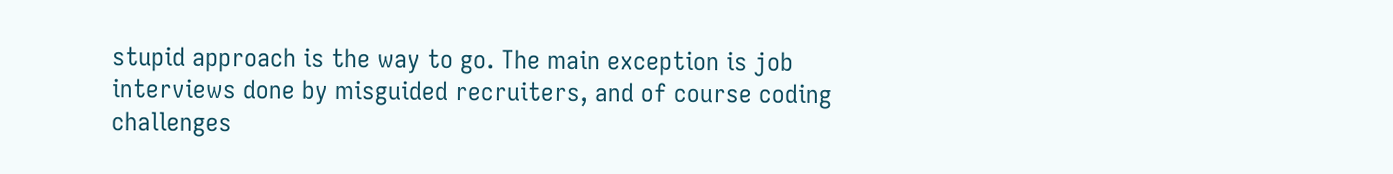stupid approach is the way to go. The main exception is job interviews done by misguided recruiters, and of course coding challenges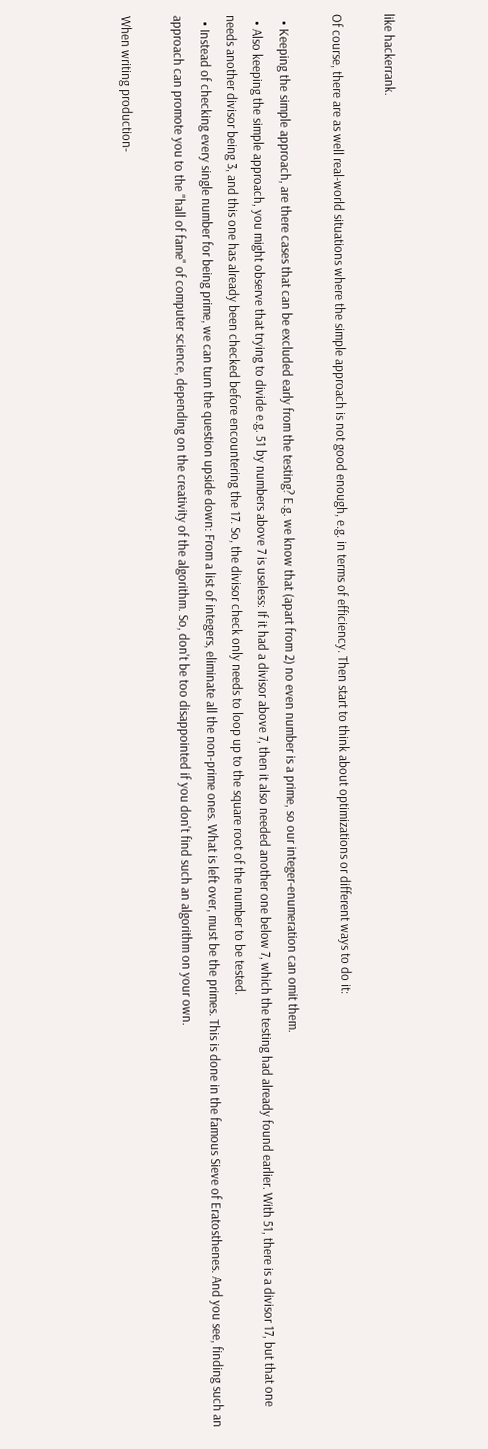like hackerrank.

Of course, there are as well real-world situations where the simple approach is not good enough, e.g. in terms of efficiency. Then start to think about optimizations or different ways to do it:

  • Keeping the simple approach, are there cases that can be excluded early from the testing? E.g. we know that (apart from 2) no even number is a prime, so our integer-enumeration can omit them.
  • Also keeping the simple approach, you might observe that trying to divide e.g. 51 by numbers above 7 is useless: If it had a divisor above 7, then it also needed another one below 7, which the testing had already found earlier. With 51, there is a divisor 17, but that one needs another divisor being 3, and this one has already been checked before encountering the 17. So, the divisor check only needs to loop up to the square root of the number to be tested.
  • Instead of checking every single number for being prime, we can turn the question upside down: From a list of integers, eliminate all the non-prime ones. What is left over, must be the primes. This is done in the famous Sieve of Eratosthenes. And you see, finding such an approach can promote you to the "hall of fame" of computer science, depending on the creativity of the algorithm. So, don't be too disappointed if you don't find such an algorithm on your own.

When writing production-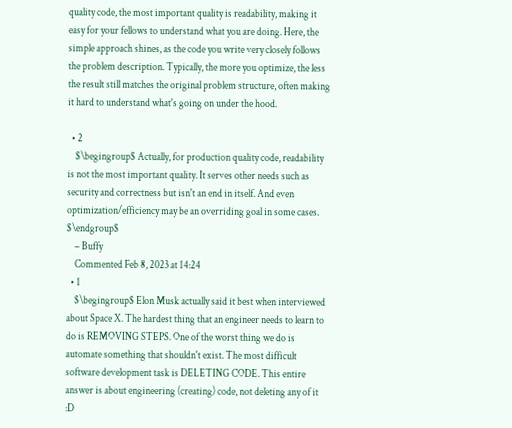quality code, the most important quality is readability, making it easy for your fellows to understand what you are doing. Here, the simple approach shines, as the code you write very closely follows the problem description. Typically, the more you optimize, the less the result still matches the original problem structure, often making it hard to understand what's going on under the hood.

  • 2
    $\begingroup$ Actually, for production quality code, readability is not the most important quality. It serves other needs such as security and correctness but isn't an end in itself. And even optimization/efficiency may be an overriding goal in some cases. $\endgroup$
    – Buffy
    Commented Feb 8, 2023 at 14:24
  • 1
    $\begingroup$ Elon Musk actually said it best when interviewed about Space X. The hardest thing that an engineer needs to learn to do is REMOVING STEPS. One of the worst thing we do is automate something that shouldn't exist. The most difficult software development task is DELETING CODE. This entire answer is about engineering (creating) code, not deleting any of it :D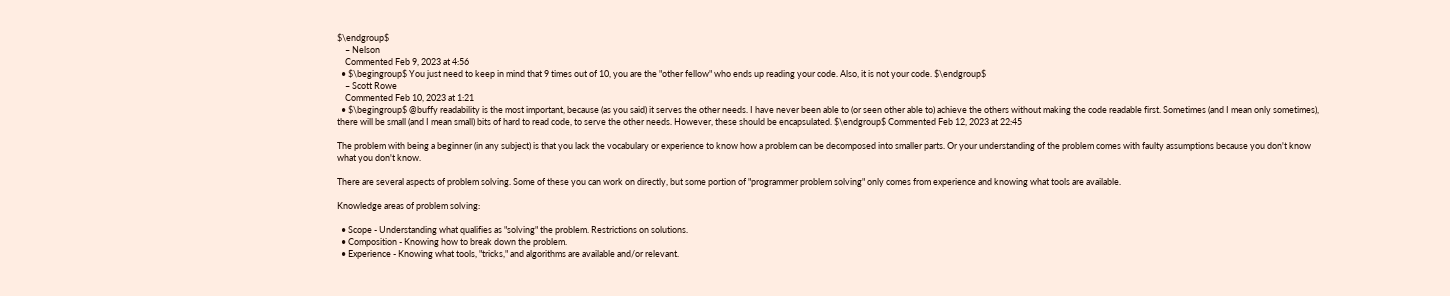$\endgroup$
    – Nelson
    Commented Feb 9, 2023 at 4:56
  • $\begingroup$ You just need to keep in mind that 9 times out of 10, you are the "other fellow" who ends up reading your code. Also, it is not your code. $\endgroup$
    – Scott Rowe
    Commented Feb 10, 2023 at 1:21
  • $\begingroup$ @buffy readability is the most important, because (as you said) it serves the other needs. I have never been able to (or seen other able to) achieve the others without making the code readable first. Sometimes (and I mean only sometimes), there will be small (and I mean small) bits of hard to read code, to serve the other needs. However, these should be encapsulated. $\endgroup$ Commented Feb 12, 2023 at 22:45

The problem with being a beginner (in any subject) is that you lack the vocabulary or experience to know how a problem can be decomposed into smaller parts. Or your understanding of the problem comes with faulty assumptions because you don't know what you don't know.

There are several aspects of problem solving. Some of these you can work on directly, but some portion of "programmer problem solving" only comes from experience and knowing what tools are available.

Knowledge areas of problem solving:

  • Scope - Understanding what qualifies as "solving" the problem. Restrictions on solutions.
  • Composition - Knowing how to break down the problem.
  • Experience - Knowing what tools, "tricks," and algorithms are available and/or relevant.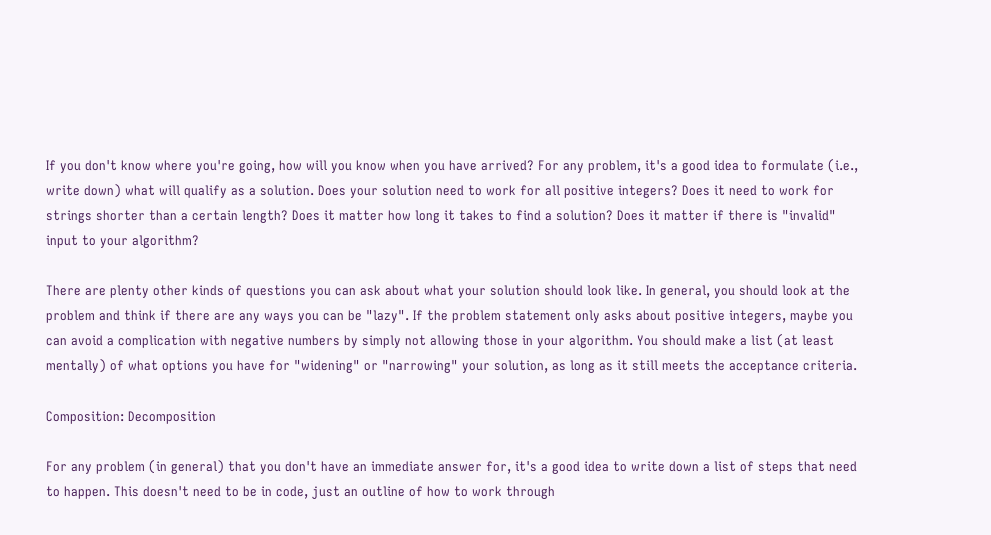If you don't know where you're going, how will you know when you have arrived? For any problem, it's a good idea to formulate (i.e., write down) what will qualify as a solution. Does your solution need to work for all positive integers? Does it need to work for strings shorter than a certain length? Does it matter how long it takes to find a solution? Does it matter if there is "invalid" input to your algorithm?

There are plenty other kinds of questions you can ask about what your solution should look like. In general, you should look at the problem and think if there are any ways you can be "lazy". If the problem statement only asks about positive integers, maybe you can avoid a complication with negative numbers by simply not allowing those in your algorithm. You should make a list (at least mentally) of what options you have for "widening" or "narrowing" your solution, as long as it still meets the acceptance criteria.

Composition: Decomposition

For any problem (in general) that you don't have an immediate answer for, it's a good idea to write down a list of steps that need to happen. This doesn't need to be in code, just an outline of how to work through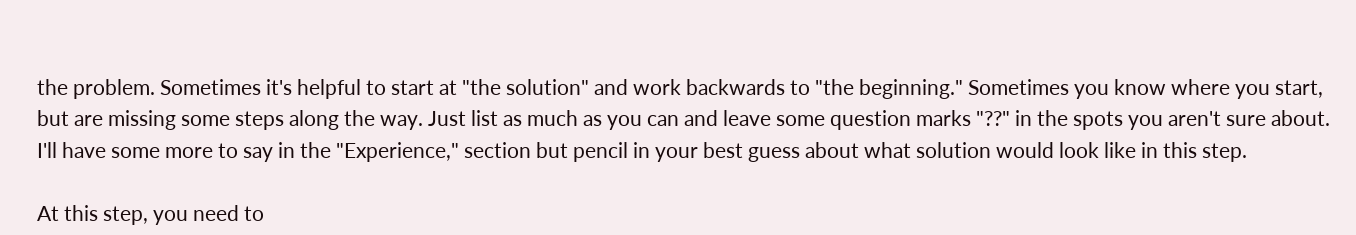the problem. Sometimes it's helpful to start at "the solution" and work backwards to "the beginning." Sometimes you know where you start, but are missing some steps along the way. Just list as much as you can and leave some question marks "??" in the spots you aren't sure about. I'll have some more to say in the "Experience," section but pencil in your best guess about what solution would look like in this step.

At this step, you need to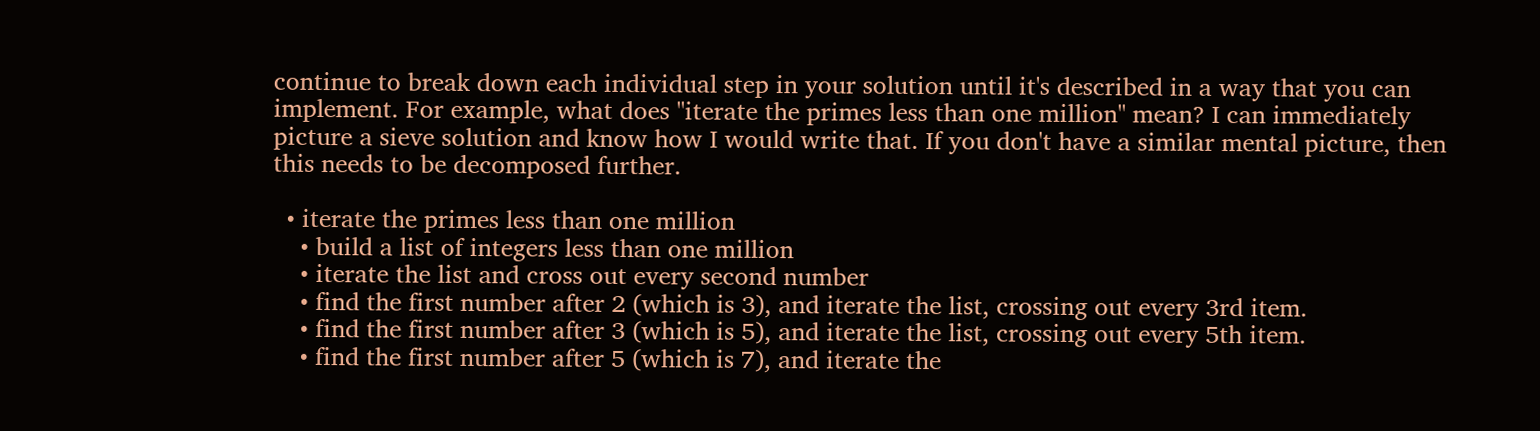continue to break down each individual step in your solution until it's described in a way that you can implement. For example, what does "iterate the primes less than one million" mean? I can immediately picture a sieve solution and know how I would write that. If you don't have a similar mental picture, then this needs to be decomposed further.

  • iterate the primes less than one million
    • build a list of integers less than one million
    • iterate the list and cross out every second number
    • find the first number after 2 (which is 3), and iterate the list, crossing out every 3rd item.
    • find the first number after 3 (which is 5), and iterate the list, crossing out every 5th item.
    • find the first number after 5 (which is 7), and iterate the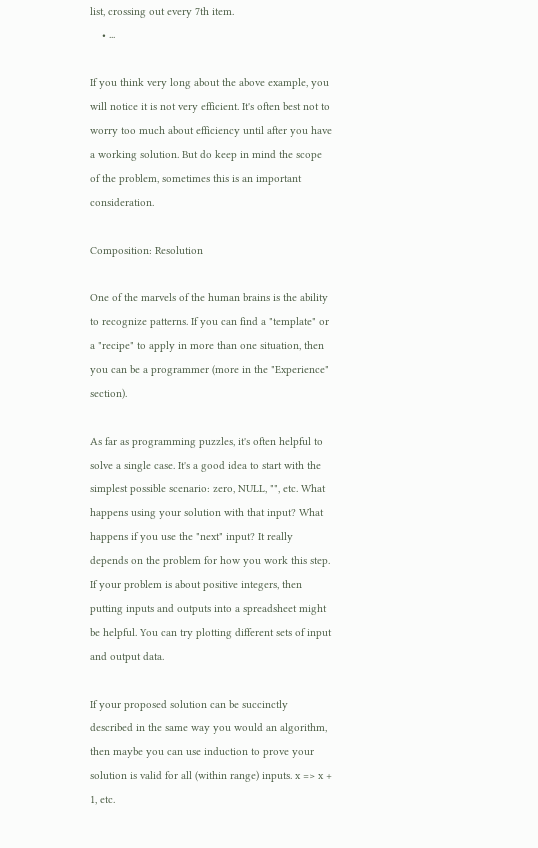list, crossing out every 7th item.
    • ...

If you think very long about the above example, you will notice it is not very efficient. It's often best not to worry too much about efficiency until after you have a working solution. But do keep in mind the scope of the problem, sometimes this is an important consideration.

Composition: Resolution

One of the marvels of the human brains is the ability to recognize patterns. If you can find a "template" or a "recipe" to apply in more than one situation, then you can be a programmer (more in the "Experience" section).

As far as programming puzzles, it's often helpful to solve a single case. It's a good idea to start with the simplest possible scenario: zero, NULL, "", etc. What happens using your solution with that input? What happens if you use the "next" input? It really depends on the problem for how you work this step. If your problem is about positive integers, then putting inputs and outputs into a spreadsheet might be helpful. You can try plotting different sets of input and output data.

If your proposed solution can be succinctly described in the same way you would an algorithm, then maybe you can use induction to prove your solution is valid for all (within range) inputs. x => x + 1, etc.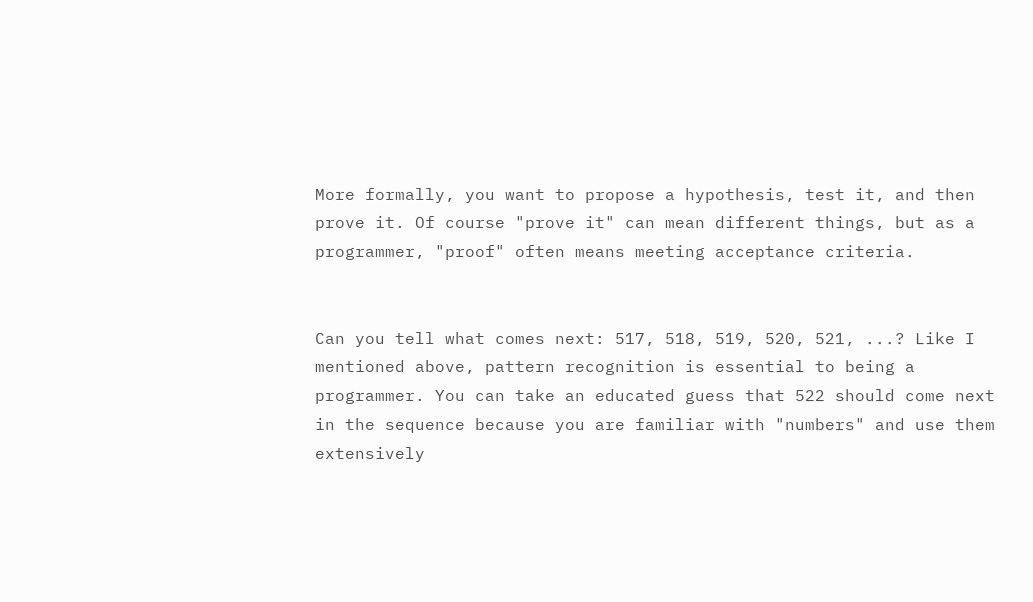More formally, you want to propose a hypothesis, test it, and then prove it. Of course "prove it" can mean different things, but as a programmer, "proof" often means meeting acceptance criteria.


Can you tell what comes next: 517, 518, 519, 520, 521, ...? Like I mentioned above, pattern recognition is essential to being a programmer. You can take an educated guess that 522 should come next in the sequence because you are familiar with "numbers" and use them extensively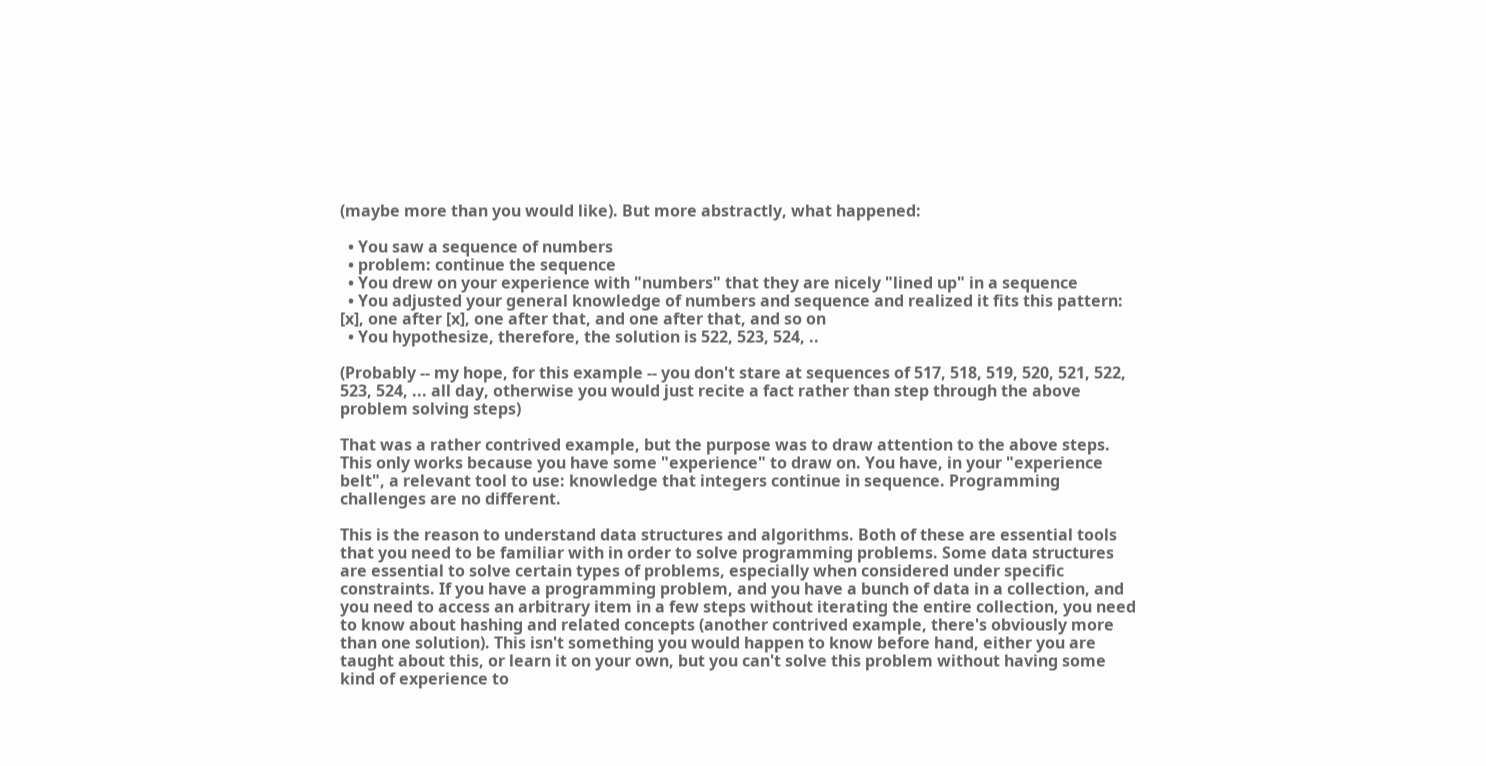(maybe more than you would like). But more abstractly, what happened:

  • You saw a sequence of numbers
  • problem: continue the sequence
  • You drew on your experience with "numbers" that they are nicely "lined up" in a sequence
  • You adjusted your general knowledge of numbers and sequence and realized it fits this pattern: [x], one after [x], one after that, and one after that, and so on
  • You hypothesize, therefore, the solution is 522, 523, 524, ..

(Probably -- my hope, for this example -- you don't stare at sequences of 517, 518, 519, 520, 521, 522, 523, 524, ... all day, otherwise you would just recite a fact rather than step through the above problem solving steps)

That was a rather contrived example, but the purpose was to draw attention to the above steps. This only works because you have some "experience" to draw on. You have, in your "experience belt", a relevant tool to use: knowledge that integers continue in sequence. Programming challenges are no different.

This is the reason to understand data structures and algorithms. Both of these are essential tools that you need to be familiar with in order to solve programming problems. Some data structures are essential to solve certain types of problems, especially when considered under specific constraints. If you have a programming problem, and you have a bunch of data in a collection, and you need to access an arbitrary item in a few steps without iterating the entire collection, you need to know about hashing and related concepts (another contrived example, there's obviously more than one solution). This isn't something you would happen to know before hand, either you are taught about this, or learn it on your own, but you can't solve this problem without having some kind of experience to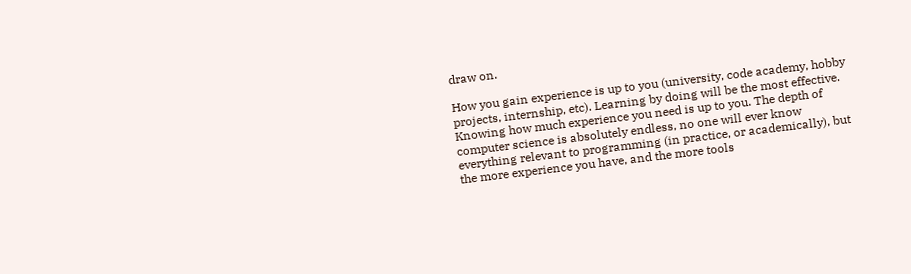draw on.

How you gain experience is up to you (university, code academy, hobby projects, internship, etc). Learning by doing will be the most effective. Knowing how much experience you need is up to you. The depth of computer science is absolutely endless, no one will ever know everything relevant to programming (in practice, or academically), but the more experience you have, and the more tools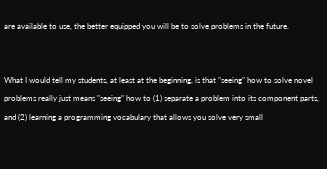are available to use, the better equipped you will be to solve problems in the future.


What I would tell my students, at least at the beginning, is that "seeing" how to solve novel problems really just means "seeing" how to (1) separate a problem into its component parts, and (2) learning a programming vocabulary that allows you solve very small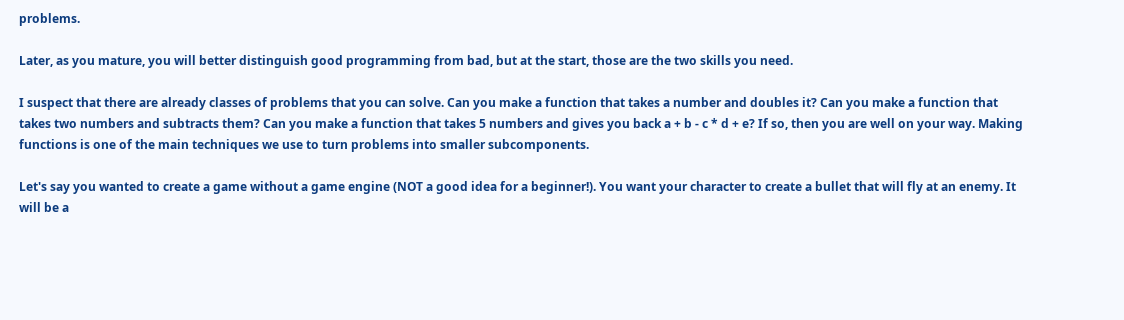problems.

Later, as you mature, you will better distinguish good programming from bad, but at the start, those are the two skills you need.

I suspect that there are already classes of problems that you can solve. Can you make a function that takes a number and doubles it? Can you make a function that takes two numbers and subtracts them? Can you make a function that takes 5 numbers and gives you back a + b - c * d + e? If so, then you are well on your way. Making functions is one of the main techniques we use to turn problems into smaller subcomponents.

Let's say you wanted to create a game without a game engine (NOT a good idea for a beginner!). You want your character to create a bullet that will fly at an enemy. It will be a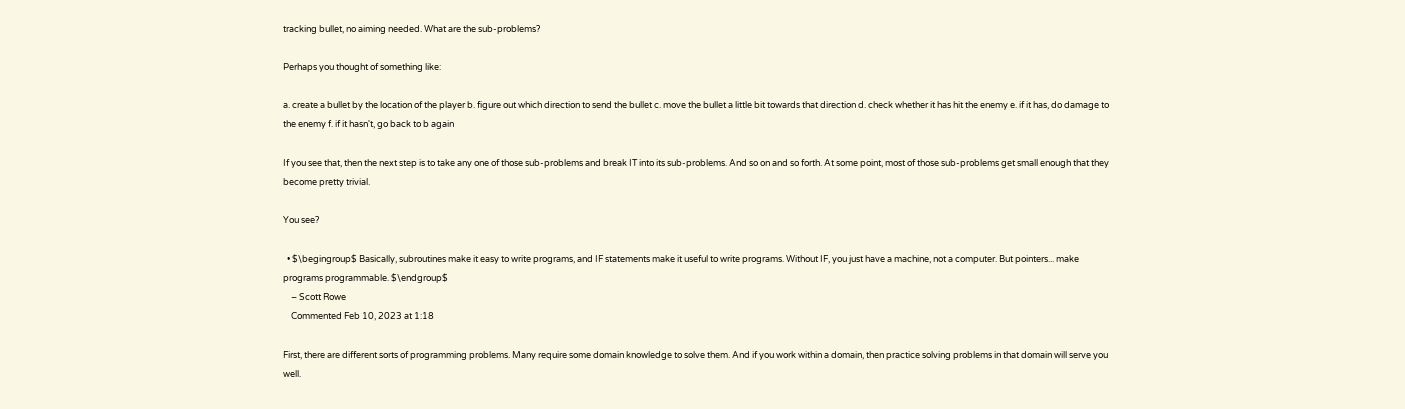tracking bullet, no aiming needed. What are the sub-problems?

Perhaps you thought of something like:

a. create a bullet by the location of the player b. figure out which direction to send the bullet c. move the bullet a little bit towards that direction d. check whether it has hit the enemy e. if it has, do damage to the enemy f. if it hasn't, go back to b again

If you see that, then the next step is to take any one of those sub-problems and break IT into its sub-problems. And so on and so forth. At some point, most of those sub-problems get small enough that they become pretty trivial.

You see?

  • $\begingroup$ Basically, subroutines make it easy to write programs, and IF statements make it useful to write programs. Without IF, you just have a machine, not a computer. But pointers... make programs programmable. $\endgroup$
    – Scott Rowe
    Commented Feb 10, 2023 at 1:18

First, there are different sorts of programming problems. Many require some domain knowledge to solve them. And if you work within a domain, then practice solving problems in that domain will serve you well.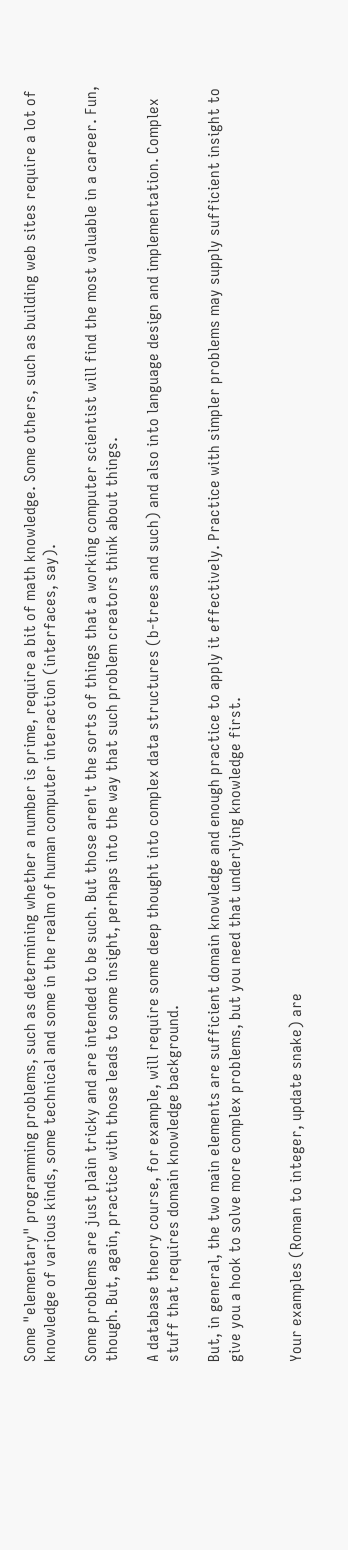Some "elementary" programming problems, such as determining whether a number is prime, require a bit of math knowledge. Some others, such as building web sites require a lot of knowledge of various kinds, some technical and some in the realm of human computer interaction (interfaces, say).

Some problems are just plain tricky and are intended to be such. But those aren't the sorts of things that a working computer scientist will find the most valuable in a career. Fun, though. But, again, practice with those leads to some insight, perhaps into the way that such problem creators think about things.

A database theory course, for example, will require some deep thought into complex data structures (b-trees and such) and also into language design and implementation. Complex stuff that requires domain knowledge background.

But, in general, the two main elements are sufficient domain knowledge and enough practice to apply it effectively. Practice with simpler problems may supply sufficient insight to give you a hook to solve more complex problems, but you need that underlying knowledge first.


Your examples (Roman to integer, update snake) are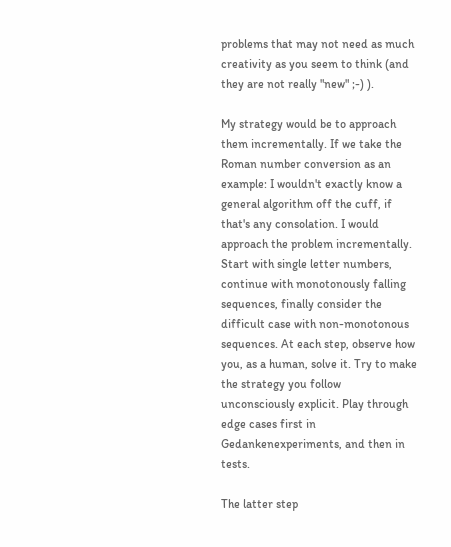problems that may not need as much creativity as you seem to think (and they are not really "new" ;-) ).

My strategy would be to approach them incrementally. If we take the Roman number conversion as an example: I wouldn't exactly know a general algorithm off the cuff, if that's any consolation. I would approach the problem incrementally. Start with single letter numbers, continue with monotonously falling sequences, finally consider the difficult case with non-monotonous sequences. At each step, observe how you, as a human, solve it. Try to make the strategy you follow unconsciously explicit. Play through edge cases first in Gedankenexperiments, and then in tests.

The latter step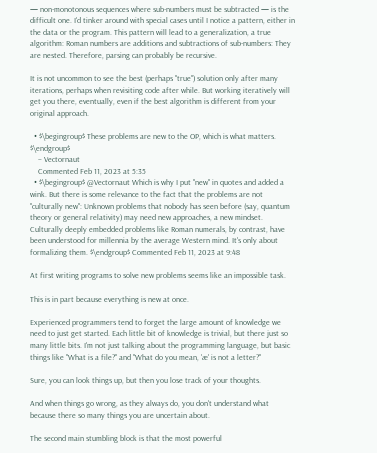— non-monotonous sequences where sub-numbers must be subtracted — is the difficult one. I'd tinker around with special cases until I notice a pattern, either in the data or the program. This pattern will lead to a generalization, a true algorithm: Roman numbers are additions and subtractions of sub-numbers: They are nested. Therefore, parsing can probably be recursive.

It is not uncommon to see the best (perhaps "true") solution only after many iterations, perhaps when revisiting code after while. But working iteratively will get you there, eventually, even if the best algorithm is different from your original approach.

  • $\begingroup$ These problems are new to the OP, which is what matters. $\endgroup$
    – Vectornaut
    Commented Feb 11, 2023 at 5:35
  • $\begingroup$ @Vectornaut Which is why I put "new" in quotes and added a wink. But there is some relevance to the fact that the problems are not "culturally new": Unknown problems that nobody has seen before (say, quantum theory or general relativity) may need new approaches, a new mindset. Culturally deeply embedded problems like Roman numerals, by contrast, have been understood for millennia by the average Western mind. It's only about formalizing them. $\endgroup$ Commented Feb 11, 2023 at 9:48

At first writing programs to solve new problems seems like an impossible task.

This is in part because everything is new at once.

Experienced programmers tend to forget the large amount of knowledge we need to just get started. Each little bit of knowledge is trivial, but there just so many little bits. I'm not just talking about the programming language, but basic things like "What is a file?" and "What do you mean, 'æ' is not a letter?"

Sure, you can look things up, but then you lose track of your thoughts.

And when things go wrong, as they always do, you don't understand what because there so many things you are uncertain about.

The second main stumbling block is that the most powerful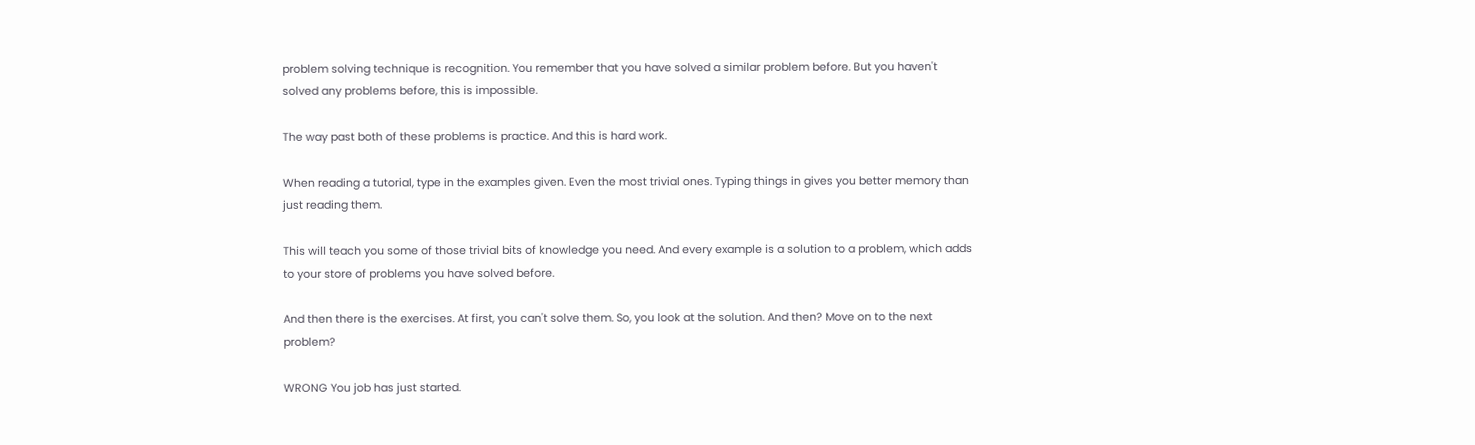problem solving technique is recognition. You remember that you have solved a similar problem before. But you haven't solved any problems before, this is impossible.

The way past both of these problems is practice. And this is hard work.

When reading a tutorial, type in the examples given. Even the most trivial ones. Typing things in gives you better memory than just reading them.

This will teach you some of those trivial bits of knowledge you need. And every example is a solution to a problem, which adds to your store of problems you have solved before.

And then there is the exercises. At first, you can't solve them. So, you look at the solution. And then? Move on to the next problem?

WRONG You job has just started.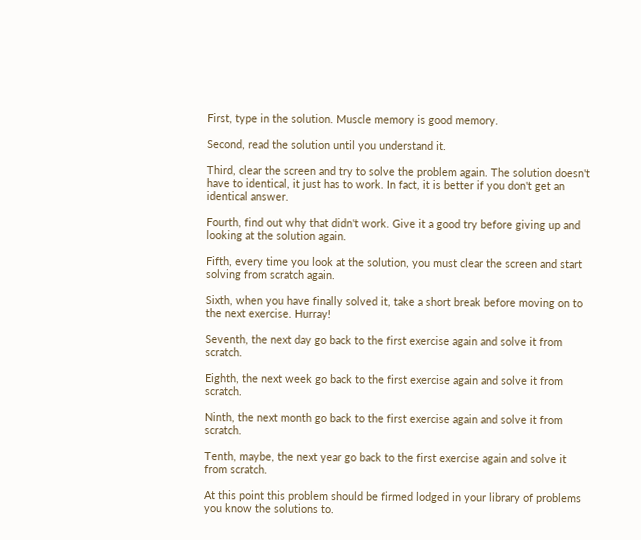First, type in the solution. Muscle memory is good memory.

Second, read the solution until you understand it.

Third, clear the screen and try to solve the problem again. The solution doesn't have to identical, it just has to work. In fact, it is better if you don't get an identical answer.

Fourth, find out why that didn't work. Give it a good try before giving up and looking at the solution again.

Fifth, every time you look at the solution, you must clear the screen and start solving from scratch again.

Sixth, when you have finally solved it, take a short break before moving on to the next exercise. Hurray!

Seventh, the next day go back to the first exercise again and solve it from scratch.

Eighth, the next week go back to the first exercise again and solve it from scratch.

Ninth, the next month go back to the first exercise again and solve it from scratch.

Tenth, maybe, the next year go back to the first exercise again and solve it from scratch.

At this point this problem should be firmed lodged in your library of problems you know the solutions to.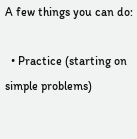A few things you can do:

  • Practice (starting on simple problems)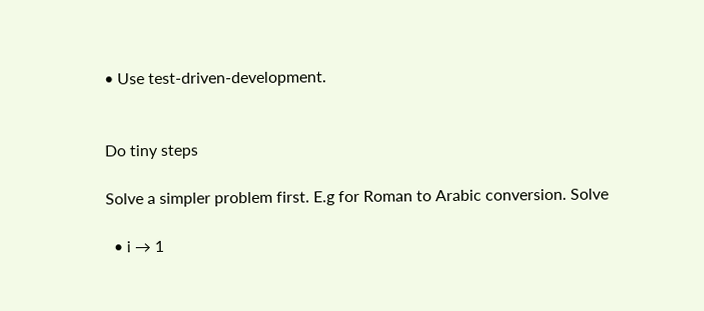• Use test-driven-development.


Do tiny steps

Solve a simpler problem first. E.g for Roman to Arabic conversion. Solve

  • i → 1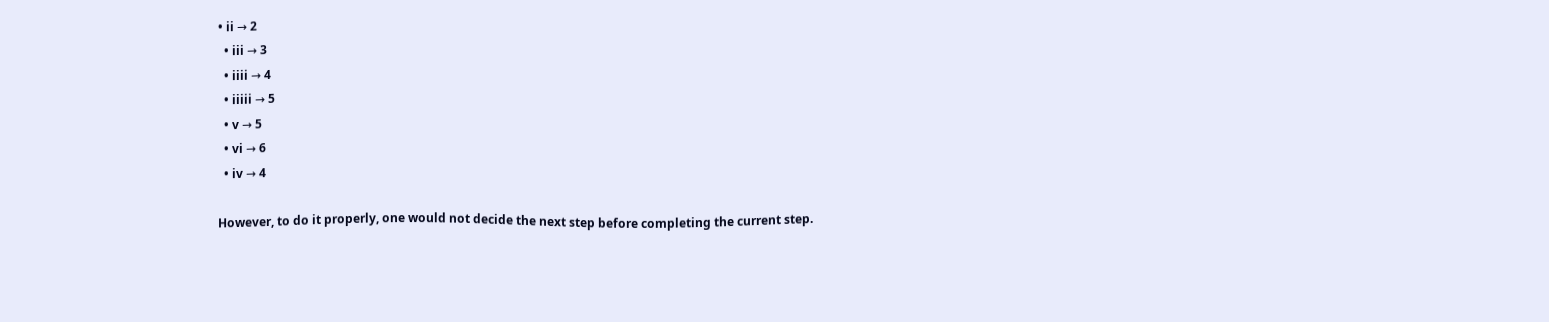• ii → 2
  • iii → 3
  • iiii → 4
  • iiiii → 5
  • v → 5
  • vi → 6
  • iv → 4

However, to do it properly, one would not decide the next step before completing the current step.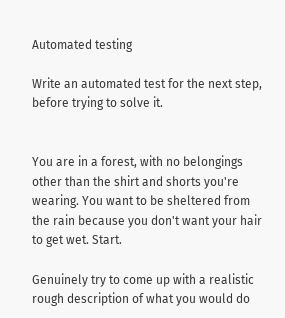Automated testing

Write an automated test for the next step, before trying to solve it.


You are in a forest, with no belongings other than the shirt and shorts you're wearing. You want to be sheltered from the rain because you don't want your hair to get wet. Start.

Genuinely try to come up with a realistic rough description of what you would do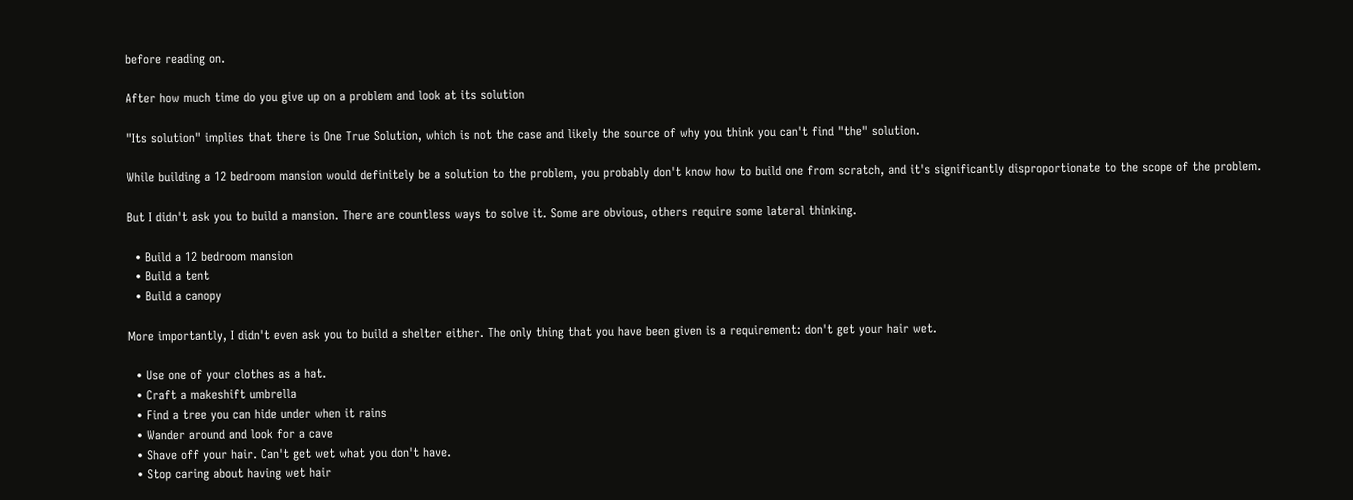before reading on.

After how much time do you give up on a problem and look at its solution

"Its solution" implies that there is One True Solution, which is not the case and likely the source of why you think you can't find "the" solution.

While building a 12 bedroom mansion would definitely be a solution to the problem, you probably don't know how to build one from scratch, and it's significantly disproportionate to the scope of the problem.

But I didn't ask you to build a mansion. There are countless ways to solve it. Some are obvious, others require some lateral thinking.

  • Build a 12 bedroom mansion
  • Build a tent
  • Build a canopy

More importantly, I didn't even ask you to build a shelter either. The only thing that you have been given is a requirement: don't get your hair wet.

  • Use one of your clothes as a hat.
  • Craft a makeshift umbrella
  • Find a tree you can hide under when it rains
  • Wander around and look for a cave
  • Shave off your hair. Can't get wet what you don't have.
  • Stop caring about having wet hair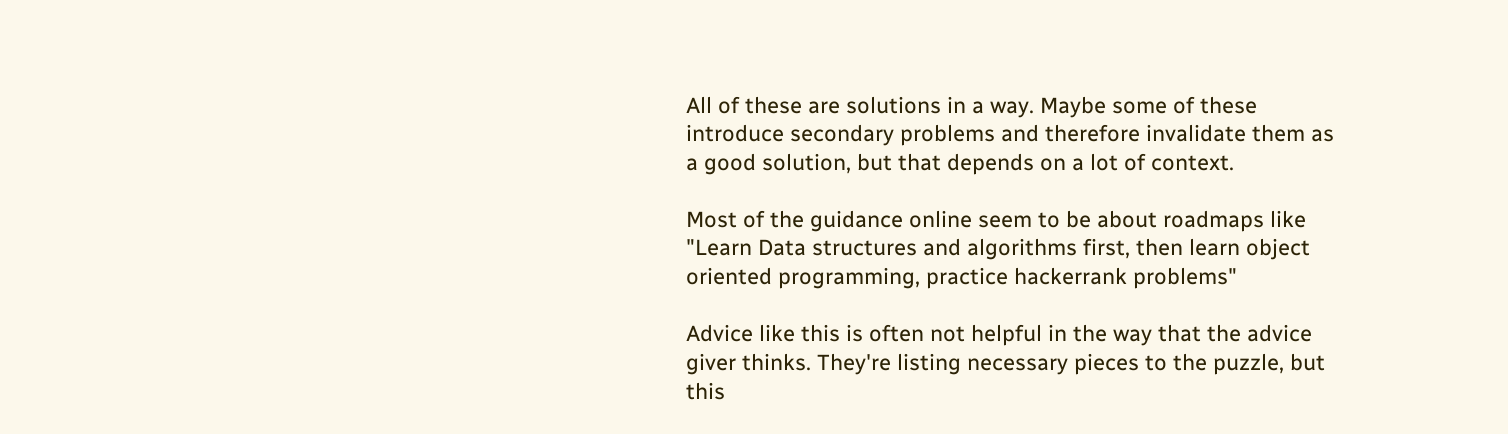All of these are solutions in a way. Maybe some of these introduce secondary problems and therefore invalidate them as a good solution, but that depends on a lot of context.

Most of the guidance online seem to be about roadmaps like "Learn Data structures and algorithms first, then learn object oriented programming, practice hackerrank problems"

Advice like this is often not helpful in the way that the advice giver thinks. They're listing necessary pieces to the puzzle, but this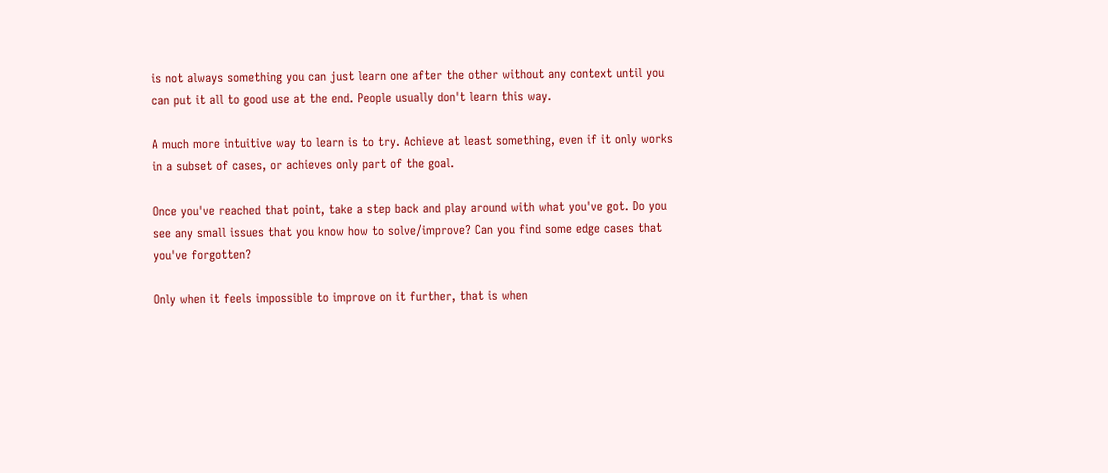is not always something you can just learn one after the other without any context until you can put it all to good use at the end. People usually don't learn this way.

A much more intuitive way to learn is to try. Achieve at least something, even if it only works in a subset of cases, or achieves only part of the goal.

Once you've reached that point, take a step back and play around with what you've got. Do you see any small issues that you know how to solve/improve? Can you find some edge cases that you've forgotten?

Only when it feels impossible to improve on it further, that is when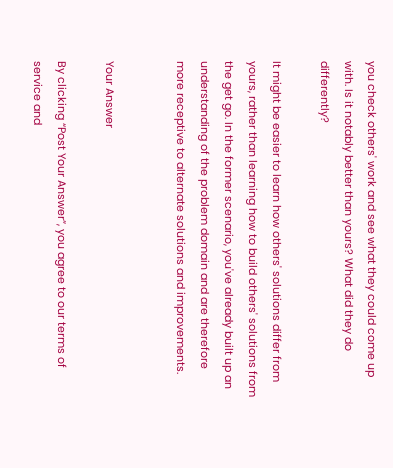you check others' work and see what they could come up with. Is it notably better than yours? What did they do differently?

It might be easier to learn how others' solutions differ from yours, rather than learning how to build others' solutions from the get go. In the former scenario, you've already built up an understanding of the problem domain and are therefore more receptive to alternate solutions and improvements.


Your Answer

By clicking “Post Your Answer”, you agree to our terms of service and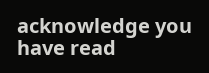acknowledge you have read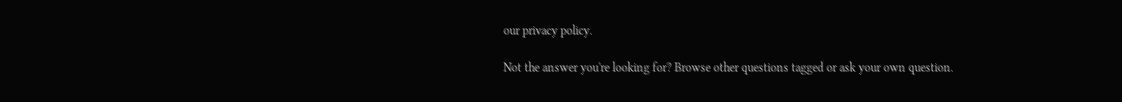our privacy policy.

Not the answer you're looking for? Browse other questions tagged or ask your own question.